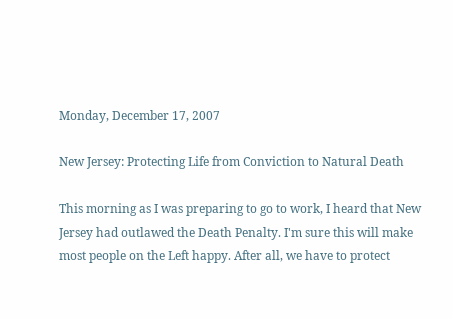Monday, December 17, 2007

New Jersey: Protecting Life from Conviction to Natural Death

This morning as I was preparing to go to work, I heard that New Jersey had outlawed the Death Penalty. I'm sure this will make most people on the Left happy. After all, we have to protect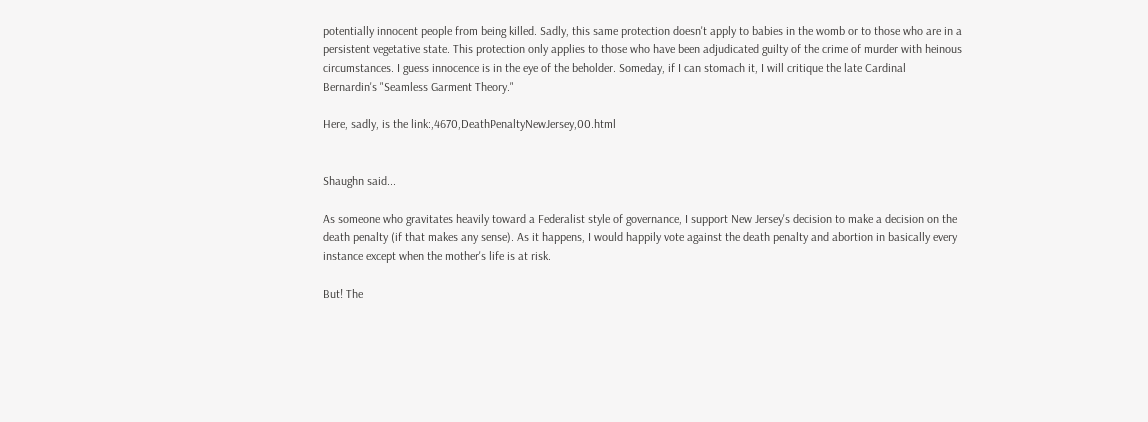potentially innocent people from being killed. Sadly, this same protection doesn't apply to babies in the womb or to those who are in a persistent vegetative state. This protection only applies to those who have been adjudicated guilty of the crime of murder with heinous circumstances. I guess innocence is in the eye of the beholder. Someday, if I can stomach it, I will critique the late Cardinal Bernardin's "Seamless Garment Theory."

Here, sadly, is the link:,4670,DeathPenaltyNewJersey,00.html


Shaughn said...

As someone who gravitates heavily toward a Federalist style of governance, I support New Jersey's decision to make a decision on the death penalty (if that makes any sense). As it happens, I would happily vote against the death penalty and abortion in basically every instance except when the mother's life is at risk.

But! The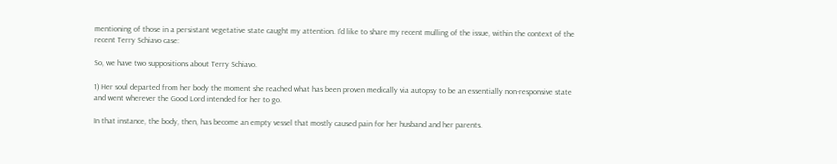mentioning of those in a persistant vegetative state caught my attention. I'd like to share my recent mulling of the issue, within the context of the recent Terry Schiavo case:

So, we have two suppositions about Terry Schiavo.

1) Her soul departed from her body the moment she reached what has been proven medically via autopsy to be an essentially non-responsive state and went wherever the Good Lord intended for her to go.

In that instance, the body, then, has become an empty vessel that mostly caused pain for her husband and her parents.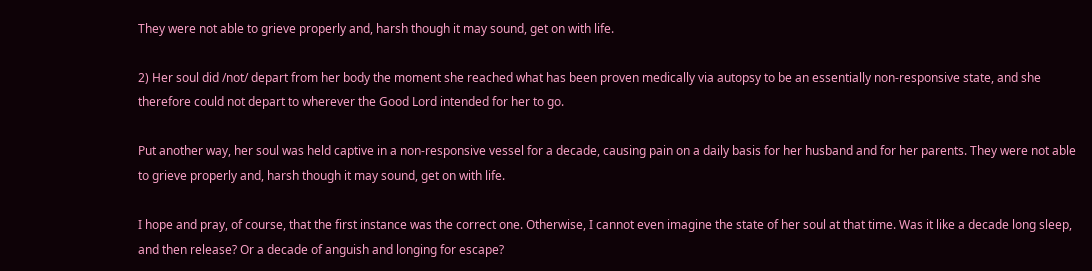They were not able to grieve properly and, harsh though it may sound, get on with life.

2) Her soul did /not/ depart from her body the moment she reached what has been proven medically via autopsy to be an essentially non-responsive state, and she therefore could not depart to wherever the Good Lord intended for her to go.

Put another way, her soul was held captive in a non-responsive vessel for a decade, causing pain on a daily basis for her husband and for her parents. They were not able to grieve properly and, harsh though it may sound, get on with life.

I hope and pray, of course, that the first instance was the correct one. Otherwise, I cannot even imagine the state of her soul at that time. Was it like a decade long sleep, and then release? Or a decade of anguish and longing for escape?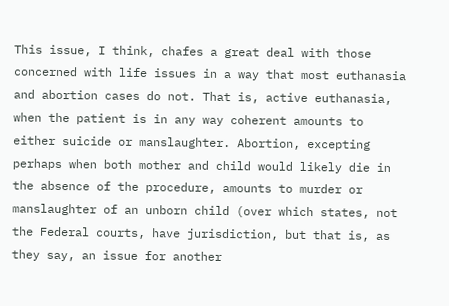This issue, I think, chafes a great deal with those concerned with life issues in a way that most euthanasia and abortion cases do not. That is, active euthanasia, when the patient is in any way coherent amounts to either suicide or manslaughter. Abortion, excepting perhaps when both mother and child would likely die in the absence of the procedure, amounts to murder or manslaughter of an unborn child (over which states, not the Federal courts, have jurisdiction, but that is, as they say, an issue for another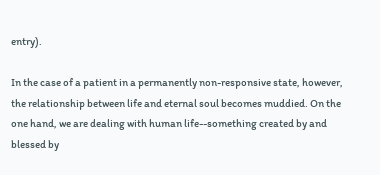entry).

In the case of a patient in a permanently non-responsive state, however, the relationship between life and eternal soul becomes muddied. On the one hand, we are dealing with human life--something created by and blessed by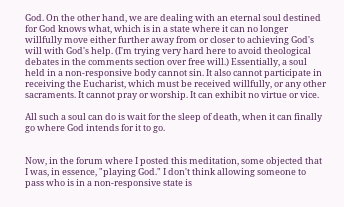God. On the other hand, we are dealing with an eternal soul destined for God knows what, which is in a state where it can no longer willfully move either further away from or closer to achieving God's will with God's help. (I'm trying very hard here to avoid theological debates in the comments section over free will.) Essentially, a soul held in a non-responsive body cannot sin. It also cannot participate in receiving the Eucharist, which must be received willfully, or any other sacraments. It cannot pray or worship. It can exhibit no virtue or vice.

All such a soul can do is wait for the sleep of death, when it can finally go where God intends for it to go.


Now, in the forum where I posted this meditation, some objected that I was, in essence, "playing God." I don't think allowing someone to pass who is in a non-responsive state is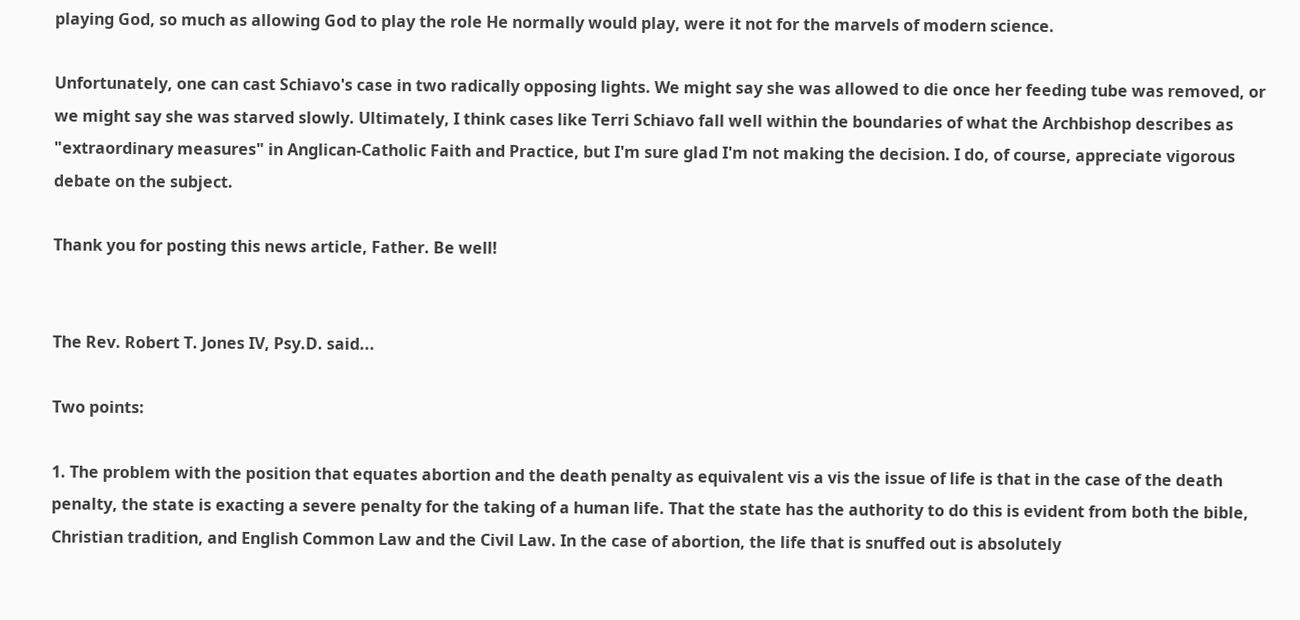playing God, so much as allowing God to play the role He normally would play, were it not for the marvels of modern science.

Unfortunately, one can cast Schiavo's case in two radically opposing lights. We might say she was allowed to die once her feeding tube was removed, or we might say she was starved slowly. Ultimately, I think cases like Terri Schiavo fall well within the boundaries of what the Archbishop describes as "extraordinary measures" in Anglican-Catholic Faith and Practice, but I'm sure glad I'm not making the decision. I do, of course, appreciate vigorous debate on the subject.

Thank you for posting this news article, Father. Be well!


The Rev. Robert T. Jones IV, Psy.D. said...

Two points:

1. The problem with the position that equates abortion and the death penalty as equivalent vis a vis the issue of life is that in the case of the death penalty, the state is exacting a severe penalty for the taking of a human life. That the state has the authority to do this is evident from both the bible, Christian tradition, and English Common Law and the Civil Law. In the case of abortion, the life that is snuffed out is absolutely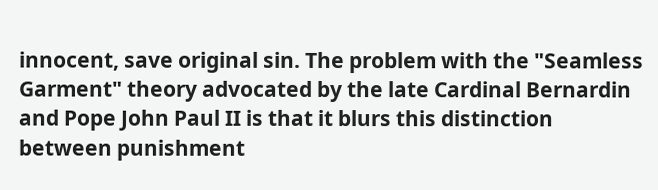innocent, save original sin. The problem with the "Seamless Garment" theory advocated by the late Cardinal Bernardin and Pope John Paul II is that it blurs this distinction between punishment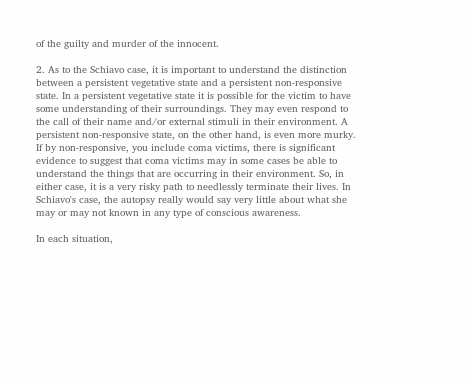of the guilty and murder of the innocent.

2. As to the Schiavo case, it is important to understand the distinction between a persistent vegetative state and a persistent non-responsive state. In a persistent vegetative state it is possible for the victim to have some understanding of their surroundings. They may even respond to the call of their name and/or external stimuli in their environment. A persistent non-responsive state, on the other hand, is even more murky. If by non-responsive, you include coma victims, there is significant evidence to suggest that coma victims may in some cases be able to understand the things that are occurring in their environment. So, in either case, it is a very risky path to needlessly terminate their lives. In Schiavo's case, the autopsy really would say very little about what she may or may not known in any type of conscious awareness.

In each situation,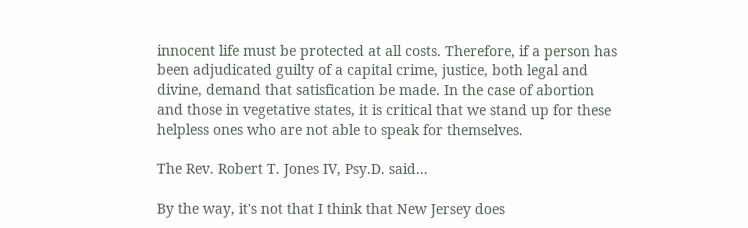innocent life must be protected at all costs. Therefore, if a person has been adjudicated guilty of a capital crime, justice, both legal and divine, demand that satisfication be made. In the case of abortion and those in vegetative states, it is critical that we stand up for these helpless ones who are not able to speak for themselves.

The Rev. Robert T. Jones IV, Psy.D. said...

By the way, it's not that I think that New Jersey does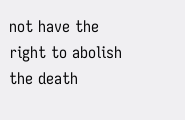not have the right to abolish the death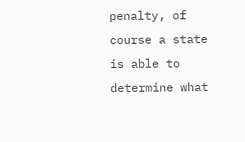penalty, of course a state is able to determine what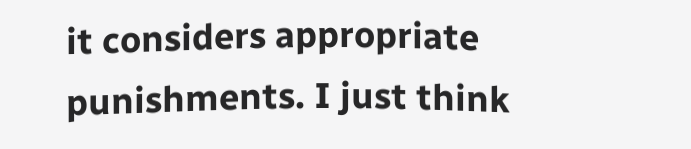it considers appropriate punishments. I just think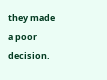they made a poor decision.